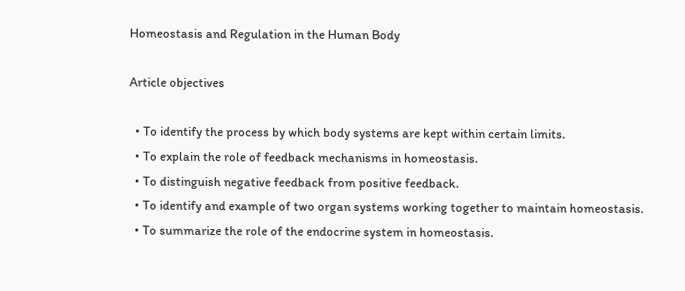Homeostasis and Regulation in the Human Body

Article objectives

  • To identify the process by which body systems are kept within certain limits.
  • To explain the role of feedback mechanisms in homeostasis.
  • To distinguish negative feedback from positive feedback.
  • To identify and example of two organ systems working together to maintain homeostasis.
  • To summarize the role of the endocrine system in homeostasis.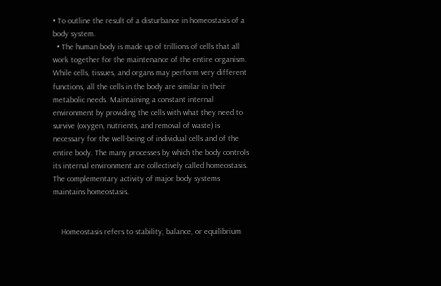• To outline the result of a disturbance in homeostasis of a body system.
  • The human body is made up of trillions of cells that all work together for the maintenance of the entire organism. While cells, tissues, and organs may perform very different functions, all the cells in the body are similar in their metabolic needs. Maintaining a constant internal environment by providing the cells with what they need to survive (oxygen, nutrients, and removal of waste) is necessary for the well-being of individual cells and of the entire body. The many processes by which the body controls its internal environment are collectively called homeostasis. The complementary activity of major body systems maintains homeostasis.


    Homeostasis refers to stability, balance, or equilibrium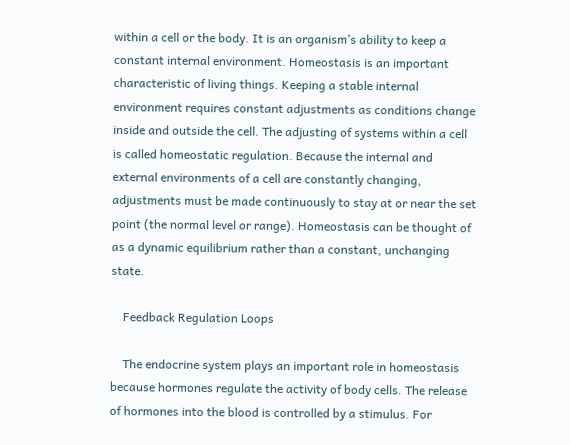within a cell or the body. It is an organism’s ability to keep a constant internal environment. Homeostasis is an important characteristic of living things. Keeping a stable internal environment requires constant adjustments as conditions change inside and outside the cell. The adjusting of systems within a cell is called homeostatic regulation. Because the internal and external environments of a cell are constantly changing, adjustments must be made continuously to stay at or near the set point (the normal level or range). Homeostasis can be thought of as a dynamic equilibrium rather than a constant, unchanging state.

    Feedback Regulation Loops

    The endocrine system plays an important role in homeostasis because hormones regulate the activity of body cells. The release of hormones into the blood is controlled by a stimulus. For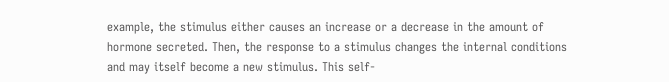example, the stimulus either causes an increase or a decrease in the amount of hormone secreted. Then, the response to a stimulus changes the internal conditions and may itself become a new stimulus. This self-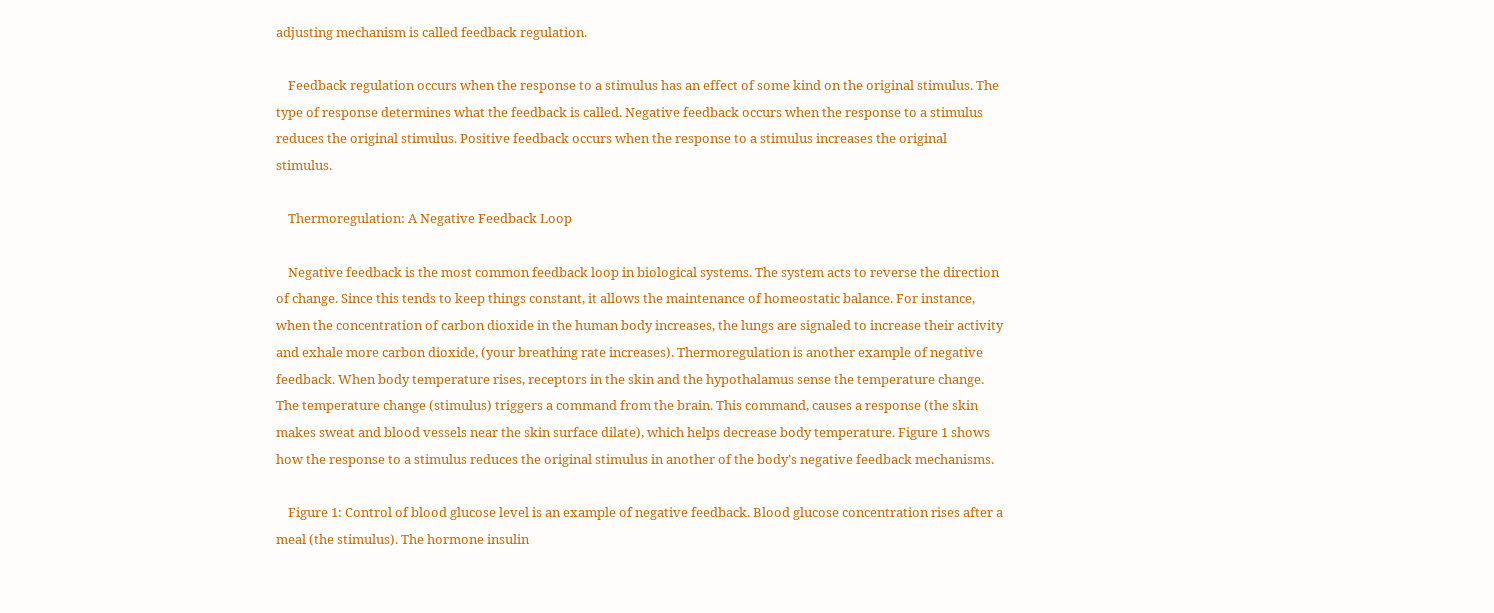adjusting mechanism is called feedback regulation.

    Feedback regulation occurs when the response to a stimulus has an effect of some kind on the original stimulus. The type of response determines what the feedback is called. Negative feedback occurs when the response to a stimulus reduces the original stimulus. Positive feedback occurs when the response to a stimulus increases the original stimulus.

    Thermoregulation: A Negative Feedback Loop

    Negative feedback is the most common feedback loop in biological systems. The system acts to reverse the direction of change. Since this tends to keep things constant, it allows the maintenance of homeostatic balance. For instance, when the concentration of carbon dioxide in the human body increases, the lungs are signaled to increase their activity and exhale more carbon dioxide, (your breathing rate increases). Thermoregulation is another example of negative feedback. When body temperature rises, receptors in the skin and the hypothalamus sense the temperature change. The temperature change (stimulus) triggers a command from the brain. This command, causes a response (the skin makes sweat and blood vessels near the skin surface dilate), which helps decrease body temperature. Figure 1 shows how the response to a stimulus reduces the original stimulus in another of the body’s negative feedback mechanisms.

    Figure 1: Control of blood glucose level is an example of negative feedback. Blood glucose concentration rises after a meal (the stimulus). The hormone insulin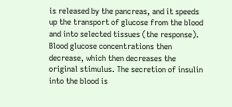is released by the pancreas, and it speeds up the transport of glucose from the blood and into selected tissues (the response). Blood glucose concentrations then decrease, which then decreases the original stimulus. The secretion of insulin into the blood is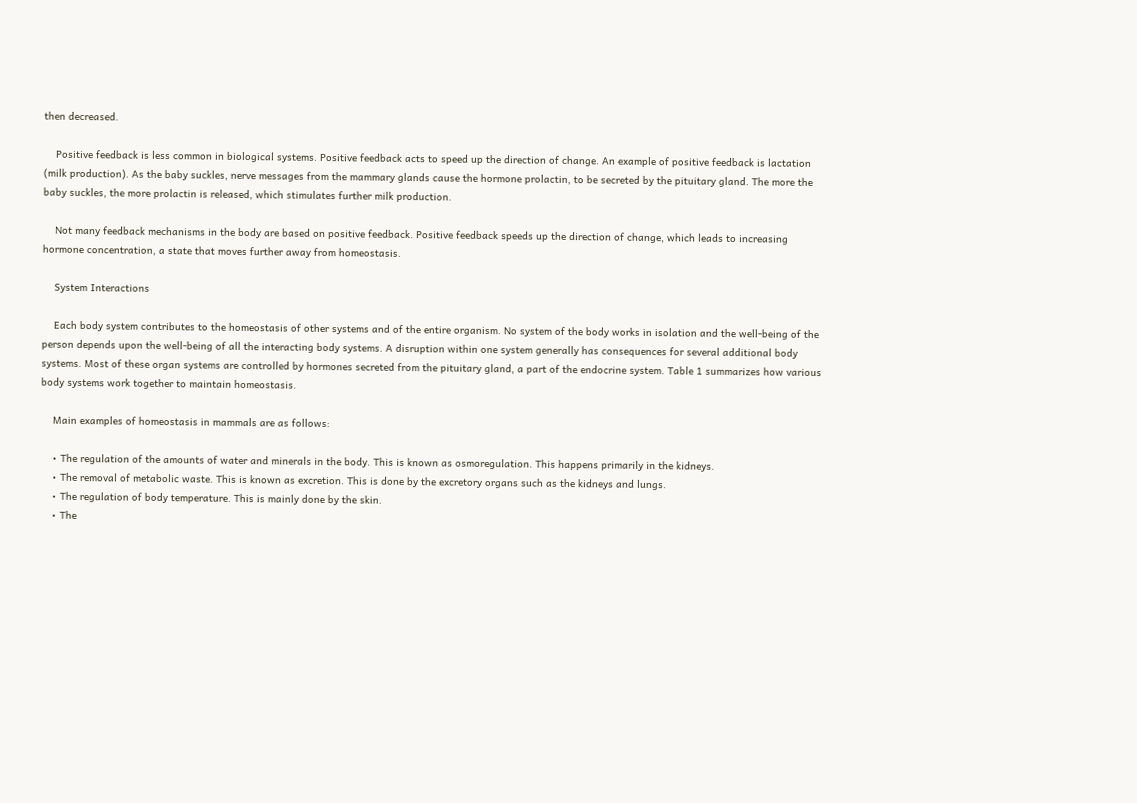then decreased.

    Positive feedback is less common in biological systems. Positive feedback acts to speed up the direction of change. An example of positive feedback is lactation (milk production). As the baby suckles, nerve messages from the mammary glands cause the hormone prolactin, to be secreted by the pituitary gland. The more the baby suckles, the more prolactin is released, which stimulates further milk production.

    Not many feedback mechanisms in the body are based on positive feedback. Positive feedback speeds up the direction of change, which leads to increasing hormone concentration, a state that moves further away from homeostasis.

    System Interactions

    Each body system contributes to the homeostasis of other systems and of the entire organism. No system of the body works in isolation and the well-being of the person depends upon the well-being of all the interacting body systems. A disruption within one system generally has consequences for several additional body systems. Most of these organ systems are controlled by hormones secreted from the pituitary gland, a part of the endocrine system. Table 1 summarizes how various body systems work together to maintain homeostasis.

    Main examples of homeostasis in mammals are as follows:

    • The regulation of the amounts of water and minerals in the body. This is known as osmoregulation. This happens primarily in the kidneys.
    • The removal of metabolic waste. This is known as excretion. This is done by the excretory organs such as the kidneys and lungs.
    • The regulation of body temperature. This is mainly done by the skin.
    • The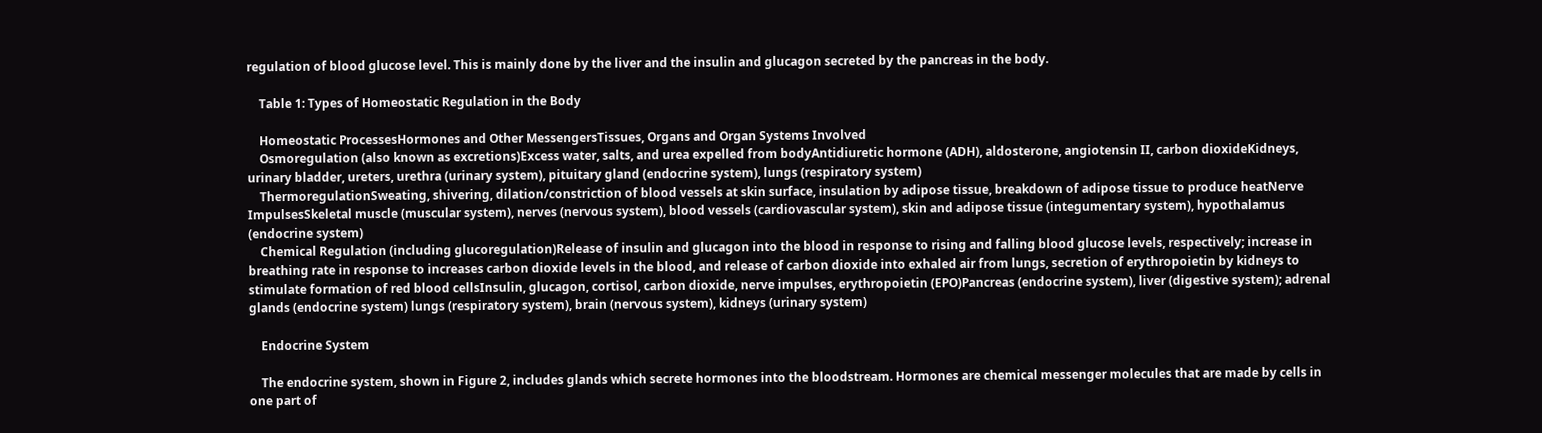regulation of blood glucose level. This is mainly done by the liver and the insulin and glucagon secreted by the pancreas in the body.

    Table 1: Types of Homeostatic Regulation in the Body

    Homeostatic ProcessesHormones and Other MessengersTissues, Organs and Organ Systems Involved
    Osmoregulation (also known as excretions)Excess water, salts, and urea expelled from bodyAntidiuretic hormone (ADH), aldosterone, angiotensin II, carbon dioxideKidneys, urinary bladder, ureters, urethra (urinary system), pituitary gland (endocrine system), lungs (respiratory system)
    ThermoregulationSweating, shivering, dilation/constriction of blood vessels at skin surface, insulation by adipose tissue, breakdown of adipose tissue to produce heatNerve ImpulsesSkeletal muscle (muscular system), nerves (nervous system), blood vessels (cardiovascular system), skin and adipose tissue (integumentary system), hypothalamus (endocrine system)
    Chemical Regulation (including glucoregulation)Release of insulin and glucagon into the blood in response to rising and falling blood glucose levels, respectively; increase in breathing rate in response to increases carbon dioxide levels in the blood, and release of carbon dioxide into exhaled air from lungs, secretion of erythropoietin by kidneys to stimulate formation of red blood cellsInsulin, glucagon, cortisol, carbon dioxide, nerve impulses, erythropoietin (EPO)Pancreas (endocrine system), liver (digestive system); adrenal glands (endocrine system) lungs (respiratory system), brain (nervous system), kidneys (urinary system)

    Endocrine System

    The endocrine system, shown in Figure 2, includes glands which secrete hormones into the bloodstream. Hormones are chemical messenger molecules that are made by cells in one part of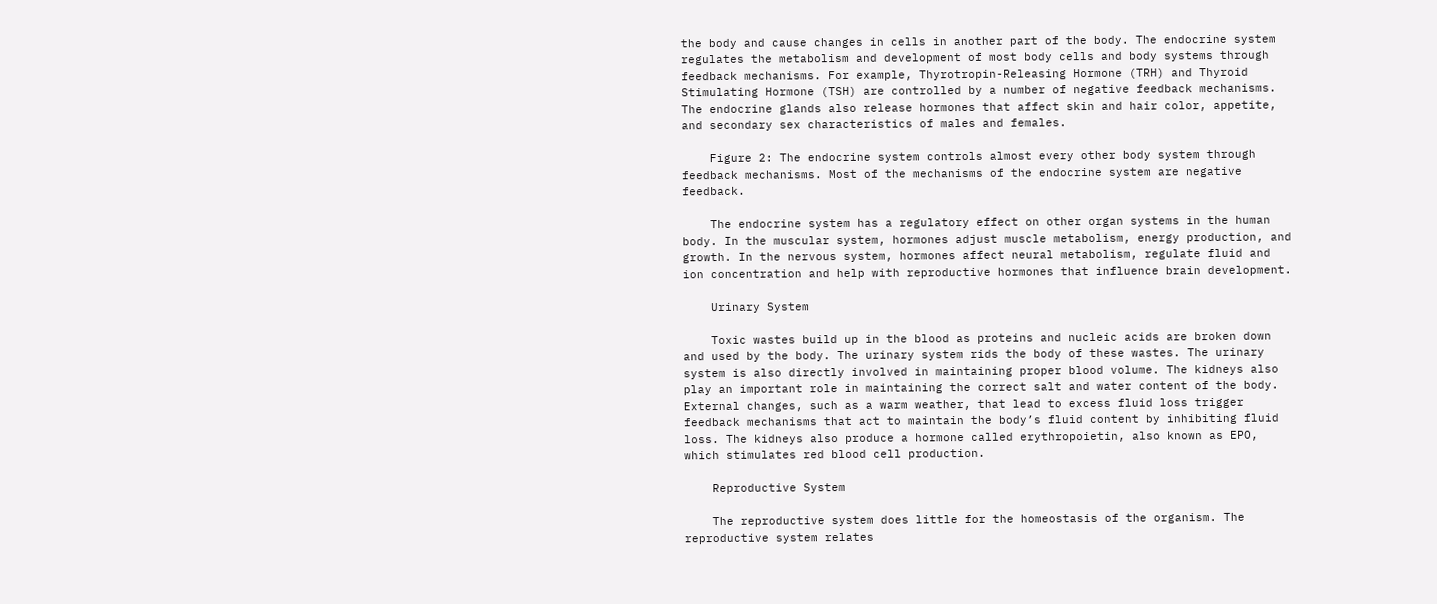the body and cause changes in cells in another part of the body. The endocrine system regulates the metabolism and development of most body cells and body systems through feedback mechanisms. For example, Thyrotropin-Releasing Hormone (TRH) and Thyroid Stimulating Hormone (TSH) are controlled by a number of negative feedback mechanisms. The endocrine glands also release hormones that affect skin and hair color, appetite, and secondary sex characteristics of males and females.

    Figure 2: The endocrine system controls almost every other body system through feedback mechanisms. Most of the mechanisms of the endocrine system are negative feedback.

    The endocrine system has a regulatory effect on other organ systems in the human body. In the muscular system, hormones adjust muscle metabolism, energy production, and growth. In the nervous system, hormones affect neural metabolism, regulate fluid and ion concentration and help with reproductive hormones that influence brain development.

    Urinary System

    Toxic wastes build up in the blood as proteins and nucleic acids are broken down and used by the body. The urinary system rids the body of these wastes. The urinary system is also directly involved in maintaining proper blood volume. The kidneys also play an important role in maintaining the correct salt and water content of the body. External changes, such as a warm weather, that lead to excess fluid loss trigger feedback mechanisms that act to maintain the body’s fluid content by inhibiting fluid loss. The kidneys also produce a hormone called erythropoietin, also known as EPO, which stimulates red blood cell production.

    Reproductive System

    The reproductive system does little for the homeostasis of the organism. The reproductive system relates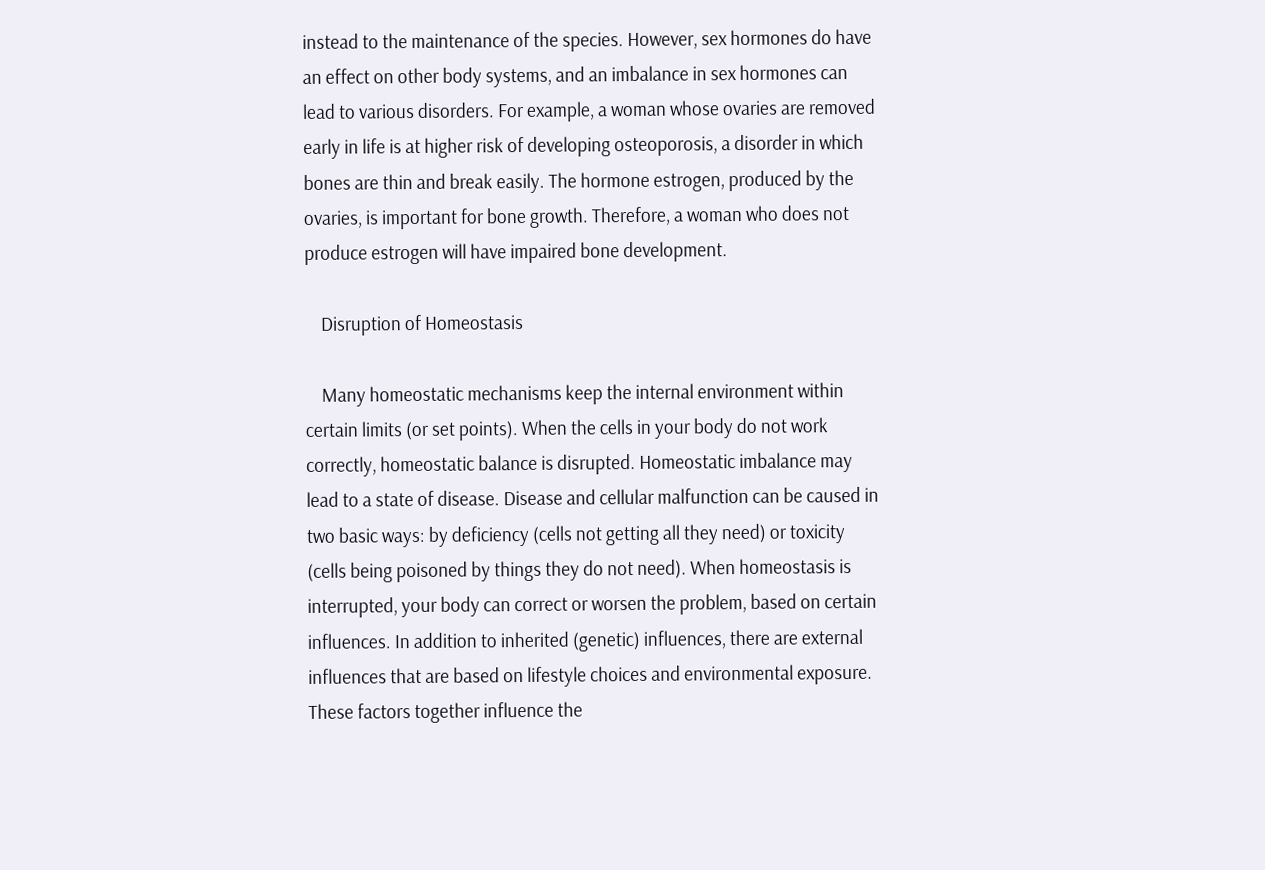instead to the maintenance of the species. However, sex hormones do have an effect on other body systems, and an imbalance in sex hormones can lead to various disorders. For example, a woman whose ovaries are removed early in life is at higher risk of developing osteoporosis, a disorder in which bones are thin and break easily. The hormone estrogen, produced by the ovaries, is important for bone growth. Therefore, a woman who does not produce estrogen will have impaired bone development.

    Disruption of Homeostasis

    Many homeostatic mechanisms keep the internal environment within certain limits (or set points). When the cells in your body do not work correctly, homeostatic balance is disrupted. Homeostatic imbalance may lead to a state of disease. Disease and cellular malfunction can be caused in two basic ways: by deficiency (cells not getting all they need) or toxicity (cells being poisoned by things they do not need). When homeostasis is interrupted, your body can correct or worsen the problem, based on certain influences. In addition to inherited (genetic) influences, there are external influences that are based on lifestyle choices and environmental exposure. These factors together influence the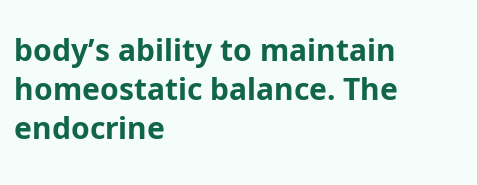body’s ability to maintain homeostatic balance. The endocrine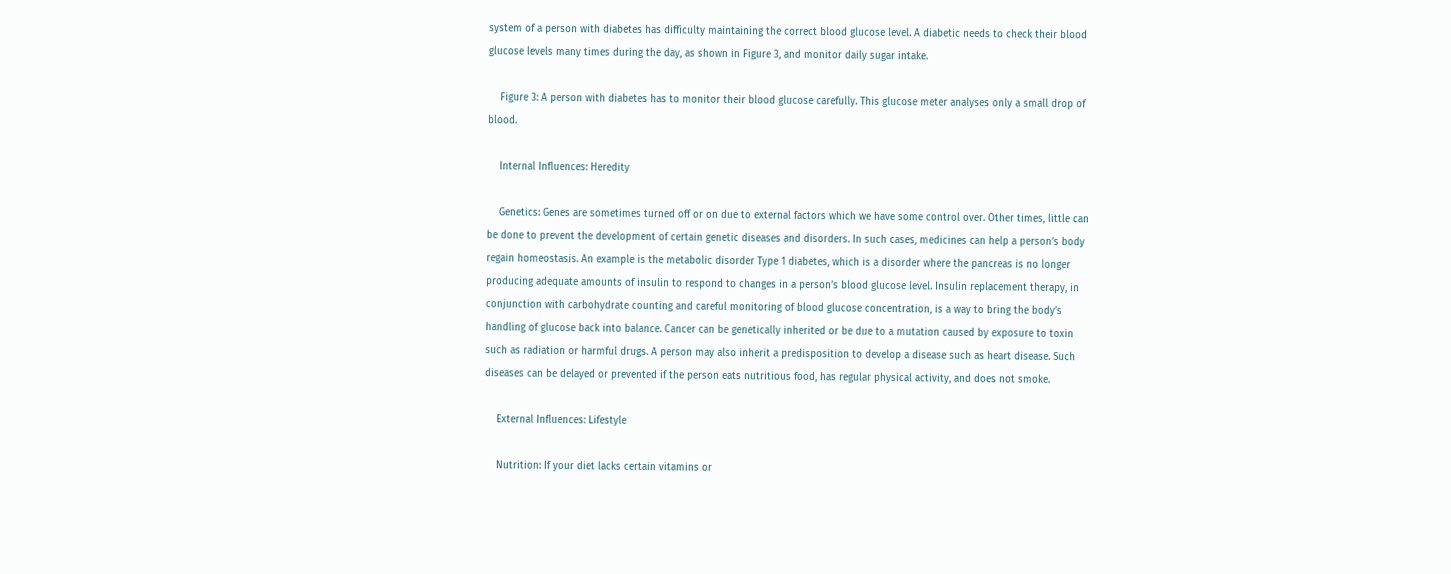system of a person with diabetes has difficulty maintaining the correct blood glucose level. A diabetic needs to check their blood glucose levels many times during the day, as shown in Figure 3, and monitor daily sugar intake.

    Figure 3: A person with diabetes has to monitor their blood glucose carefully. This glucose meter analyses only a small drop of blood.

    Internal Influences: Heredity

    Genetics: Genes are sometimes turned off or on due to external factors which we have some control over. Other times, little can be done to prevent the development of certain genetic diseases and disorders. In such cases, medicines can help a person’s body regain homeostasis. An example is the metabolic disorder Type 1 diabetes, which is a disorder where the pancreas is no longer producing adequate amounts of insulin to respond to changes in a person’s blood glucose level. Insulin replacement therapy, in conjunction with carbohydrate counting and careful monitoring of blood glucose concentration, is a way to bring the body’s handling of glucose back into balance. Cancer can be genetically inherited or be due to a mutation caused by exposure to toxin such as radiation or harmful drugs. A person may also inherit a predisposition to develop a disease such as heart disease. Such diseases can be delayed or prevented if the person eats nutritious food, has regular physical activity, and does not smoke.

    External Influences: Lifestyle

    Nutrition: If your diet lacks certain vitamins or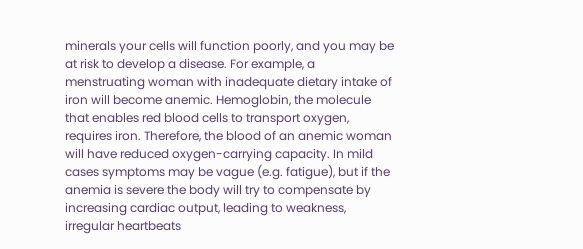minerals your cells will function poorly, and you may be at risk to develop a disease. For example, a menstruating woman with inadequate dietary intake of iron will become anemic. Hemoglobin, the molecule that enables red blood cells to transport oxygen, requires iron. Therefore, the blood of an anemic woman will have reduced oxygen-carrying capacity. In mild cases symptoms may be vague (e.g. fatigue), but if the anemia is severe the body will try to compensate by increasing cardiac output, leading to weakness, irregular heartbeats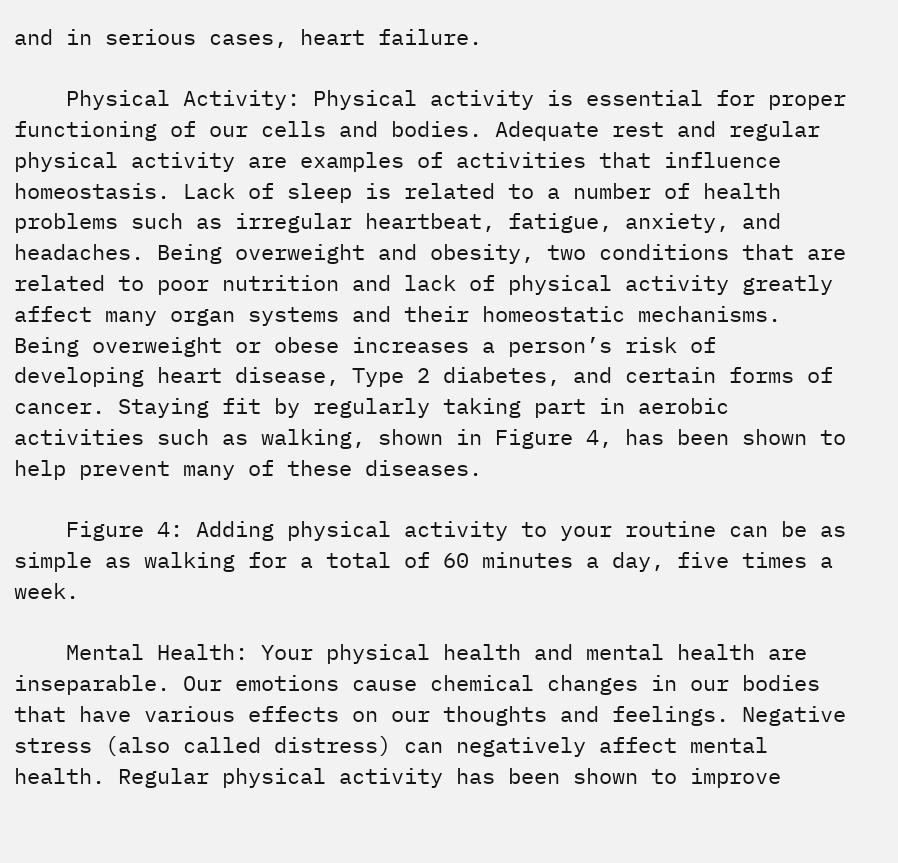and in serious cases, heart failure.

    Physical Activity: Physical activity is essential for proper functioning of our cells and bodies. Adequate rest and regular physical activity are examples of activities that influence homeostasis. Lack of sleep is related to a number of health problems such as irregular heartbeat, fatigue, anxiety, and headaches. Being overweight and obesity, two conditions that are related to poor nutrition and lack of physical activity greatly affect many organ systems and their homeostatic mechanisms. Being overweight or obese increases a person’s risk of developing heart disease, Type 2 diabetes, and certain forms of cancer. Staying fit by regularly taking part in aerobic activities such as walking, shown in Figure 4, has been shown to help prevent many of these diseases.

    Figure 4: Adding physical activity to your routine can be as simple as walking for a total of 60 minutes a day, five times a week.

    Mental Health: Your physical health and mental health are inseparable. Our emotions cause chemical changes in our bodies that have various effects on our thoughts and feelings. Negative stress (also called distress) can negatively affect mental health. Regular physical activity has been shown to improve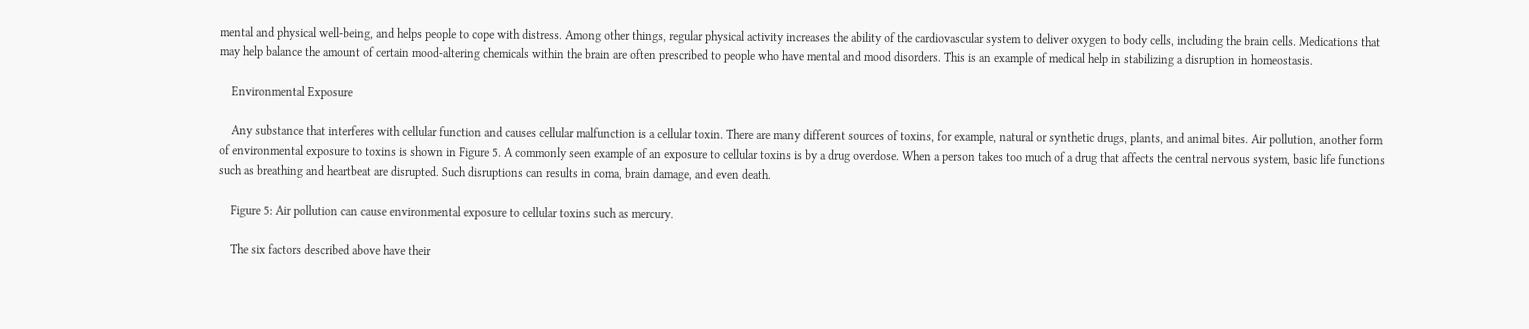mental and physical well-being, and helps people to cope with distress. Among other things, regular physical activity increases the ability of the cardiovascular system to deliver oxygen to body cells, including the brain cells. Medications that may help balance the amount of certain mood-altering chemicals within the brain are often prescribed to people who have mental and mood disorders. This is an example of medical help in stabilizing a disruption in homeostasis.

    Environmental Exposure

    Any substance that interferes with cellular function and causes cellular malfunction is a cellular toxin. There are many different sources of toxins, for example, natural or synthetic drugs, plants, and animal bites. Air pollution, another form of environmental exposure to toxins is shown in Figure 5. A commonly seen example of an exposure to cellular toxins is by a drug overdose. When a person takes too much of a drug that affects the central nervous system, basic life functions such as breathing and heartbeat are disrupted. Such disruptions can results in coma, brain damage, and even death.

    Figure 5: Air pollution can cause environmental exposure to cellular toxins such as mercury.

    The six factors described above have their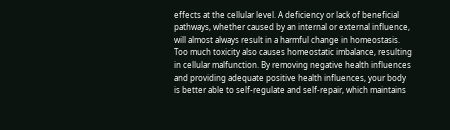effects at the cellular level. A deficiency or lack of beneficial pathways, whether caused by an internal or external influence, will almost always result in a harmful change in homeostasis. Too much toxicity also causes homeostatic imbalance, resulting in cellular malfunction. By removing negative health influences and providing adequate positive health influences, your body is better able to self-regulate and self-repair, which maintains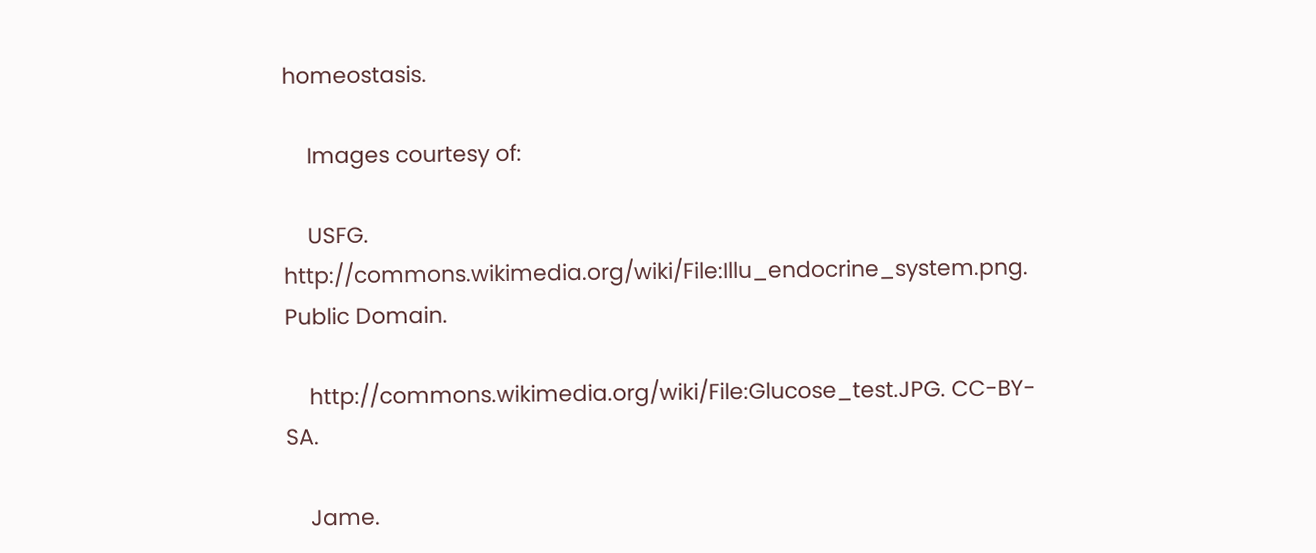homeostasis.

    Images courtesy of:

    USFG. http://commons.wikimedia.org/wiki/File:Illu_endocrine_system.png. Public Domain.

    http://commons.wikimedia.org/wiki/File:Glucose_test.JPG. CC-BY-SA.

    Jame.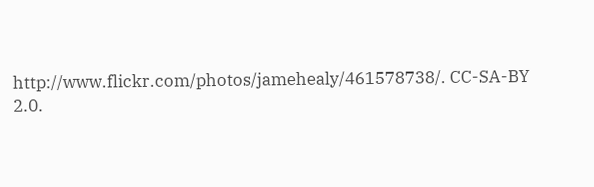http://www.flickr.com/photos/jamehealy/461578738/. CC-SA-BY 2.0.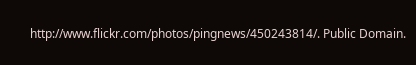http://www.flickr.com/photos/pingnews/450243814/. Public Domain.